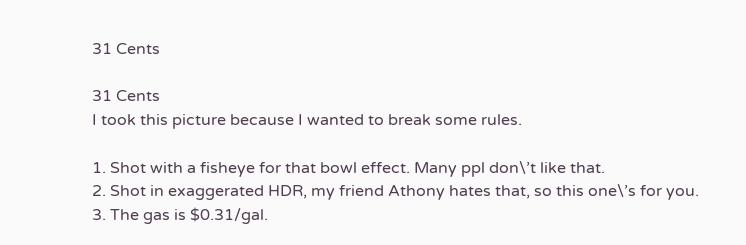31 Cents

31 Cents
I took this picture because I wanted to break some rules.

1. Shot with a fisheye for that bowl effect. Many ppl don\’t like that.
2. Shot in exaggerated HDR, my friend Athony hates that, so this one\’s for you.
3. The gas is $0.31/gal.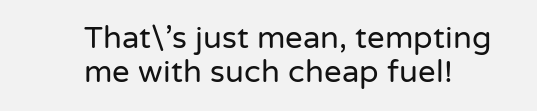That\’s just mean, tempting me with such cheap fuel!